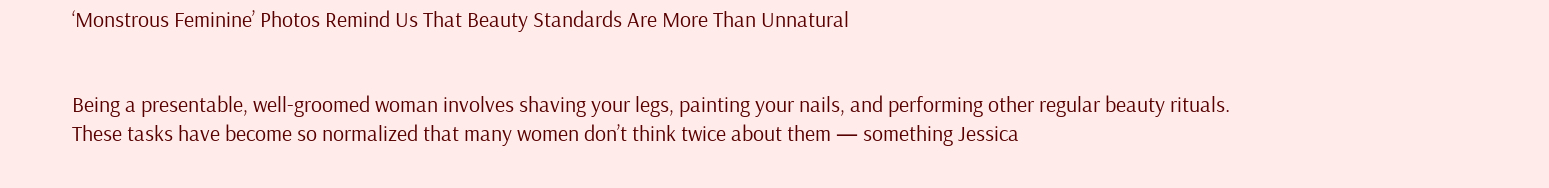‘Monstrous Feminine’ Photos Remind Us That Beauty Standards Are More Than Unnatural


Being a presentable, well-groomed woman involves shaving your legs, painting your nails, and performing other regular beauty rituals. These tasks have become so normalized that many women don’t think twice about them — something Jessica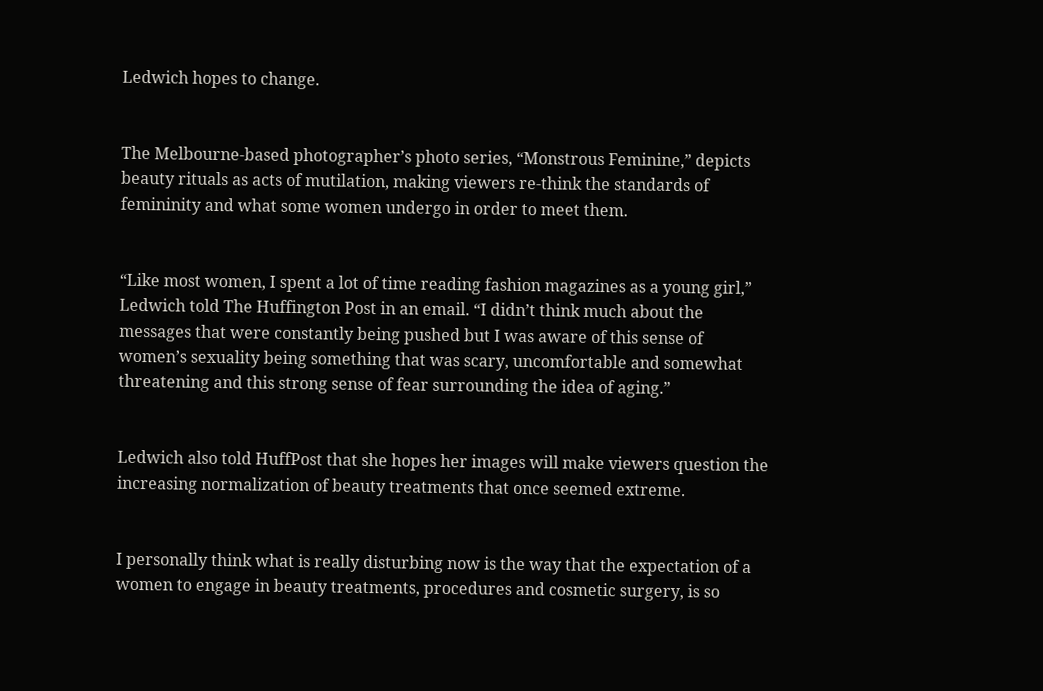Ledwich hopes to change.


The Melbourne-based photographer’s photo series, “Monstrous Feminine,” depicts beauty rituals as acts of mutilation, making viewers re-think the standards of femininity and what some women undergo in order to meet them.


“Like most women, I spent a lot of time reading fashion magazines as a young girl,” Ledwich told The Huffington Post in an email. “I didn’t think much about the messages that were constantly being pushed but I was aware of this sense of women’s sexuality being something that was scary, uncomfortable and somewhat threatening and this strong sense of fear surrounding the idea of aging.”


Ledwich also told HuffPost that she hopes her images will make viewers question the increasing normalization of beauty treatments that once seemed extreme.


I personally think what is really disturbing now is the way that the expectation of a women to engage in beauty treatments, procedures and cosmetic surgery, is so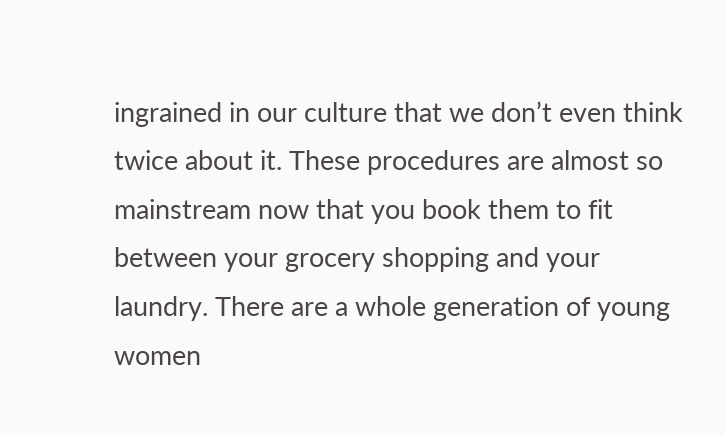ingrained in our culture that we don’t even think twice about it. These procedures are almost so mainstream now that you book them to fit between your grocery shopping and your laundry. There are a whole generation of young women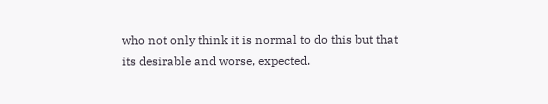who not only think it is normal to do this but that its desirable and worse, expected.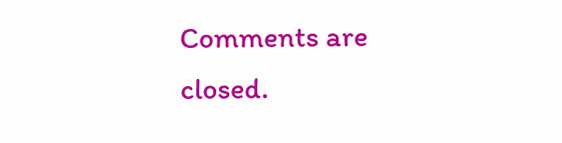Comments are closed.